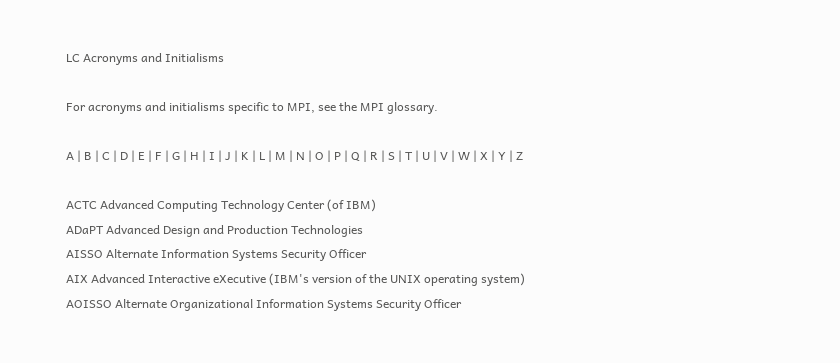LC Acronyms and Initialisms

For acronyms and initialisms specific to MPI, see the MPI glossary.

A | B | C | D | E | F | G | H | I | J | K | L | M | N | O | P | Q | R | S | T | U | V | W | X | Y | Z

ACTC Advanced Computing Technology Center (of IBM)
ADaPT Advanced Design and Production Technologies
AISSO Alternate Information Systems Security Officer
AIX Advanced Interactive eXecutive (IBM's version of the UNIX operating system)
AOISSO Alternate Organizational Information Systems Security Officer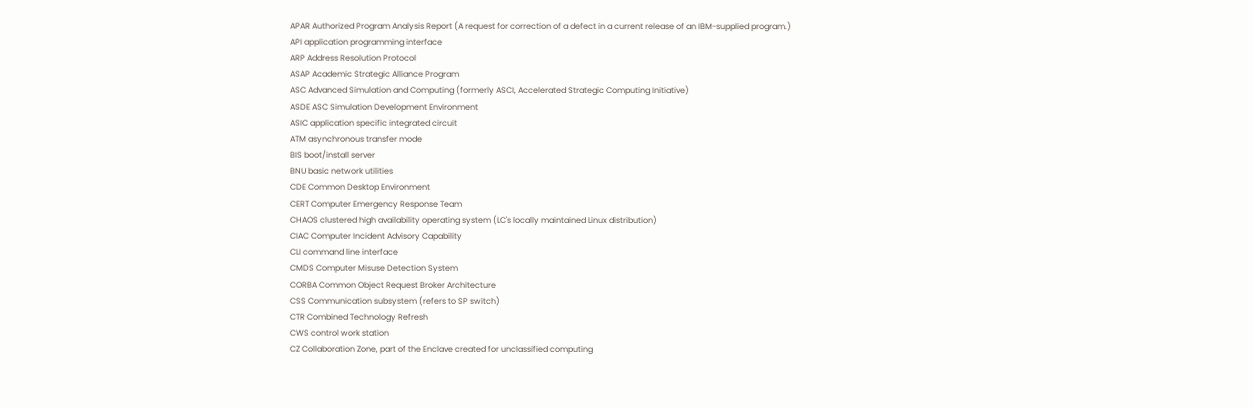APAR Authorized Program Analysis Report (A request for correction of a defect in a current release of an IBM-supplied program.)
API application programming interface
ARP Address Resolution Protocol
ASAP Academic Strategic Alliance Program
ASC Advanced Simulation and Computing (formerly ASCI, Accelerated Strategic Computing Initiative)
ASDE ASC Simulation Development Environment
ASIC application specific integrated circuit
ATM asynchronous transfer mode
BIS boot/install server
BNU basic network utilities
CDE Common Desktop Environment
CERT Computer Emergency Response Team
CHAOS clustered high availability operating system (LC's locally maintained Linux distribution)
CIAC Computer Incident Advisory Capability
CLI command line interface
CMDS Computer Misuse Detection System
CORBA Common Object Request Broker Architecture
CSS Communication subsystem (refers to SP switch)
CTR Combined Technology Refresh
CWS control work station
CZ Collaboration Zone, part of the Enclave created for unclassified computing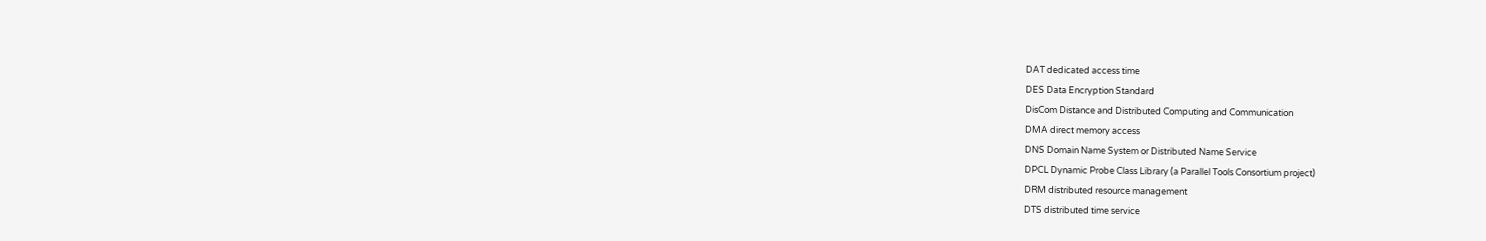DAT dedicated access time
DES Data Encryption Standard
DisCom Distance and Distributed Computing and Communication
DMA direct memory access
DNS Domain Name System or Distributed Name Service
DPCL Dynamic Probe Class Library (a Parallel Tools Consortium project)
DRM distributed resource management
DTS distributed time service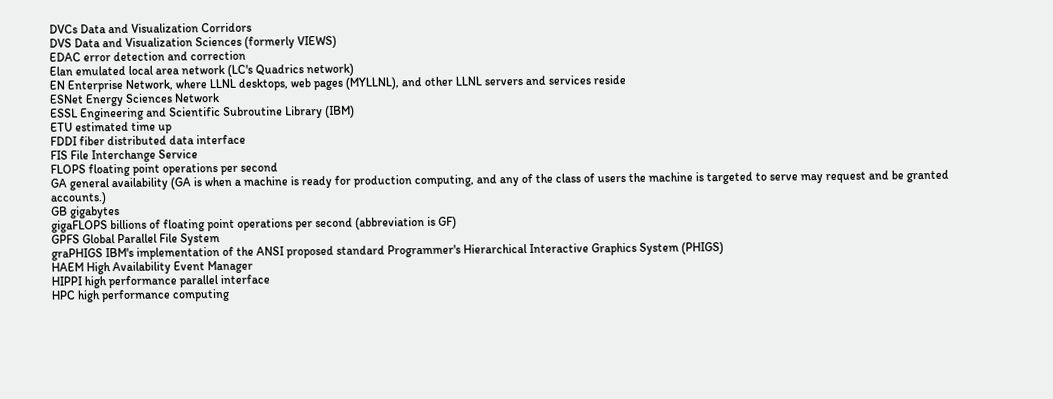DVCs Data and Visualization Corridors
DVS Data and Visualization Sciences (formerly VIEWS)
EDAC error detection and correction
Elan emulated local area network (LC's Quadrics network)
EN Enterprise Network, where LLNL desktops, web pages (MYLLNL), and other LLNL servers and services reside
ESNet Energy Sciences Network
ESSL Engineering and Scientific Subroutine Library (IBM)
ETU estimated time up
FDDI fiber distributed data interface
FIS File Interchange Service
FLOPS floating point operations per second
GA general availability (GA is when a machine is ready for production computing, and any of the class of users the machine is targeted to serve may request and be granted accounts.)
GB gigabytes
gigaFLOPS billions of floating point operations per second (abbreviation is GF)
GPFS Global Parallel File System
graPHIGS IBM's implementation of the ANSI proposed standard Programmer's Hierarchical Interactive Graphics System (PHIGS)
HAEM High Availability Event Manager
HIPPI high performance parallel interface
HPC high performance computing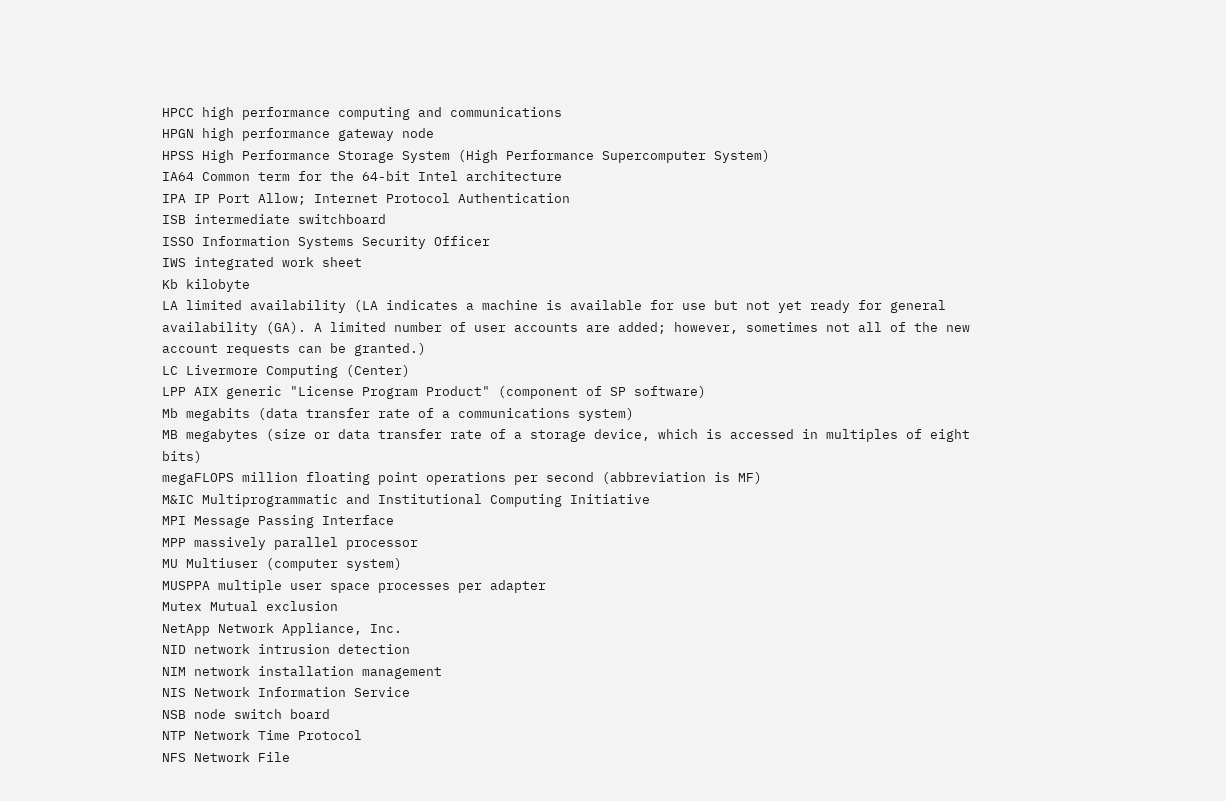HPCC high performance computing and communications
HPGN high performance gateway node
HPSS High Performance Storage System (High Performance Supercomputer System)
IA64 Common term for the 64-bit Intel architecture
IPA IP Port Allow; Internet Protocol Authentication
ISB intermediate switchboard
ISSO Information Systems Security Officer
IWS integrated work sheet
Kb kilobyte
LA limited availability (LA indicates a machine is available for use but not yet ready for general availability (GA). A limited number of user accounts are added; however, sometimes not all of the new account requests can be granted.)
LC Livermore Computing (Center)
LPP AIX generic "License Program Product" (component of SP software)
Mb megabits (data transfer rate of a communications system)
MB megabytes (size or data transfer rate of a storage device, which is accessed in multiples of eight bits)
megaFLOPS million floating point operations per second (abbreviation is MF)
M&IC Multiprogrammatic and Institutional Computing Initiative
MPI Message Passing Interface
MPP massively parallel processor
MU Multiuser (computer system)
MUSPPA multiple user space processes per adapter
Mutex Mutual exclusion
NetApp Network Appliance, Inc.
NID network intrusion detection
NIM network installation management
NIS Network Information Service
NSB node switch board
NTP Network Time Protocol
NFS Network File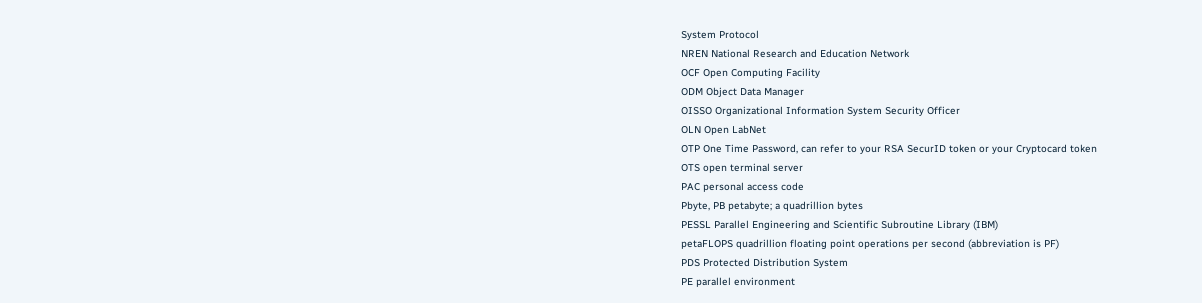System Protocol
NREN National Research and Education Network
OCF Open Computing Facility
ODM Object Data Manager
OISSO Organizational Information System Security Officer
OLN Open LabNet
OTP One Time Password, can refer to your RSA SecurID token or your Cryptocard token
OTS open terminal server
PAC personal access code
Pbyte, PB petabyte; a quadrillion bytes
PESSL Parallel Engineering and Scientific Subroutine Library (IBM)
petaFLOPS quadrillion floating point operations per second (abbreviation is PF)
PDS Protected Distribution System
PE parallel environment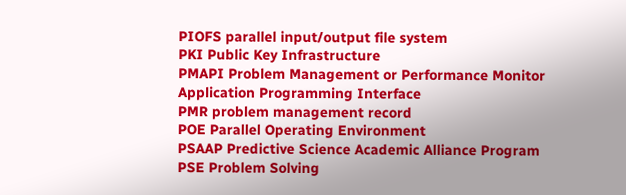PIOFS parallel input/output file system
PKI Public Key Infrastructure
PMAPI Problem Management or Performance Monitor Application Programming Interface
PMR problem management record
POE Parallel Operating Environment
PSAAP Predictive Science Academic Alliance Program
PSE Problem Solving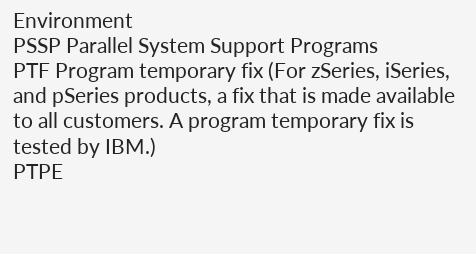Environment
PSSP Parallel System Support Programs
PTF Program temporary fix (For zSeries, iSeries, and pSeries products, a fix that is made available to all customers. A program temporary fix is tested by IBM.)
PTPE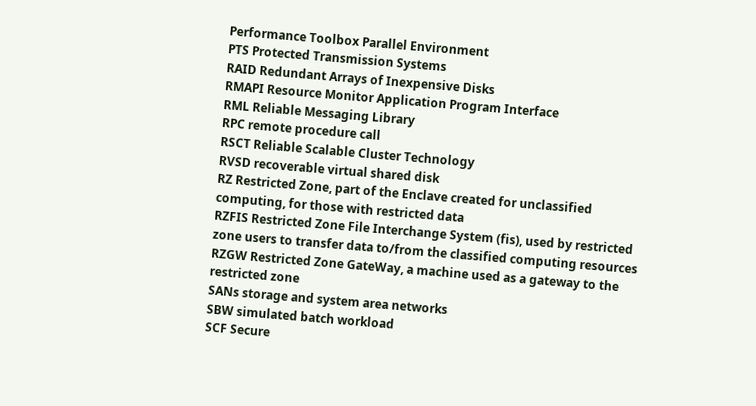Performance Toolbox Parallel Environment
PTS Protected Transmission Systems
RAID Redundant Arrays of Inexpensive Disks
RMAPI Resource Monitor Application Program Interface
RML Reliable Messaging Library
RPC remote procedure call
RSCT Reliable Scalable Cluster Technology
RVSD recoverable virtual shared disk
RZ Restricted Zone, part of the Enclave created for unclassified computing, for those with restricted data
RZFIS Restricted Zone File Interchange System (fis), used by restricted zone users to transfer data to/from the classified computing resources
RZGW Restricted Zone GateWay, a machine used as a gateway to the restricted zone
SANs storage and system area networks
SBW simulated batch workload
SCF Secure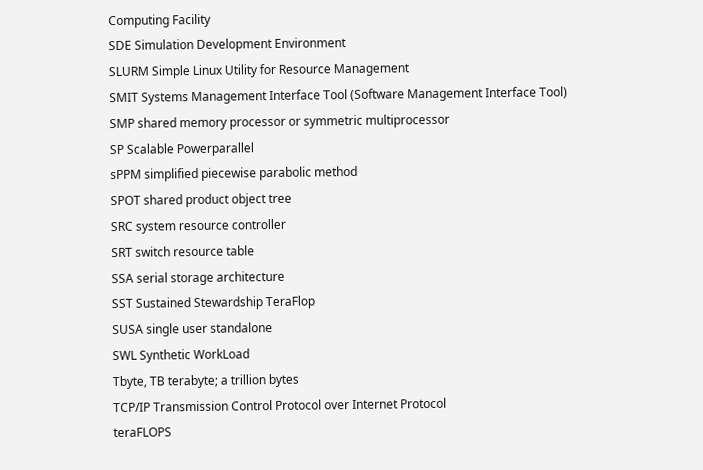Computing Facility
SDE Simulation Development Environment
SLURM Simple Linux Utility for Resource Management
SMIT Systems Management Interface Tool (Software Management Interface Tool)
SMP shared memory processor or symmetric multiprocessor
SP Scalable Powerparallel
sPPM simplified piecewise parabolic method
SPOT shared product object tree
SRC system resource controller
SRT switch resource table
SSA serial storage architecture
SST Sustained Stewardship TeraFlop
SUSA single user standalone
SWL Synthetic WorkLoad
Tbyte, TB terabyte; a trillion bytes
TCP/IP Transmission Control Protocol over Internet Protocol
teraFLOPS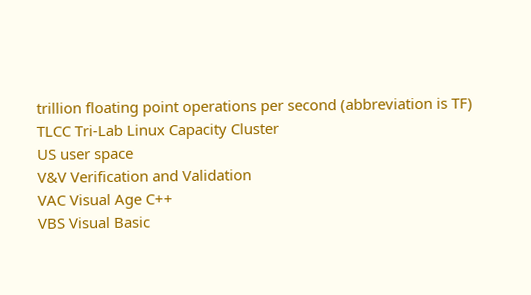trillion floating point operations per second (abbreviation is TF)
TLCC Tri-Lab Linux Capacity Cluster
US user space
V&V Verification and Validation
VAC Visual Age C++
VBS Visual Basic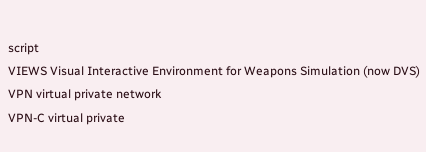script
VIEWS Visual Interactive Environment for Weapons Simulation (now DVS)
VPN virtual private network
VPN-C virtual private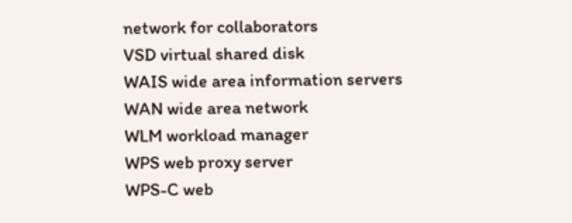network for collaborators
VSD virtual shared disk
WAIS wide area information servers
WAN wide area network
WLM workload manager
WPS web proxy server
WPS-C web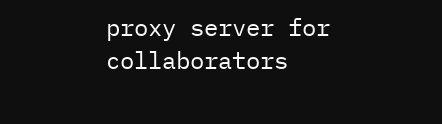proxy server for collaborators